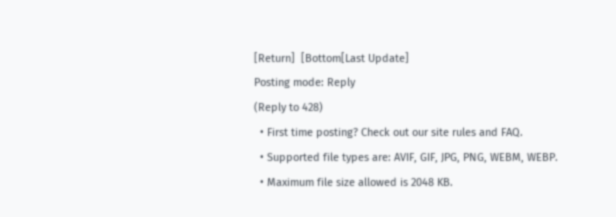[Return]  [Bottom[Last Update]
Posting mode: Reply
(Reply to 428)
  • First time posting? Check out our site rules and FAQ.
  • Supported file types are: AVIF, GIF, JPG, PNG, WEBM, WEBP.
  • Maximum file size allowed is 2048 KB.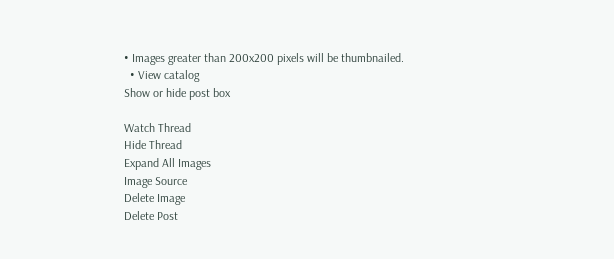• Images greater than 200x200 pixels will be thumbnailed.
  • View catalog
Show or hide post box

Watch Thread
Hide Thread
Expand All Images
Image Source
Delete Image
Delete Post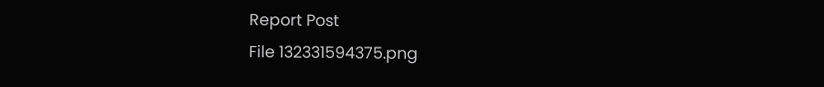Report Post
File 132331594375.png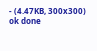- (4.47KB, 300x300)
ok done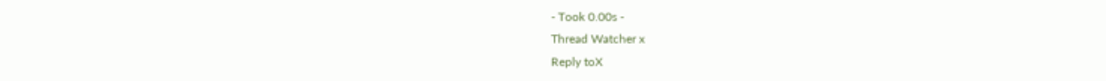- Took 0.00s -
Thread Watcher x
Reply toX